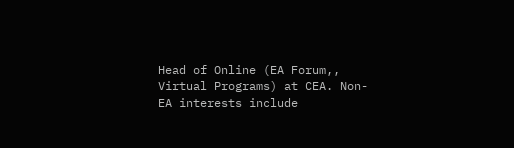Head of Online (EA Forum,, Virtual Programs) at CEA. Non-EA interests include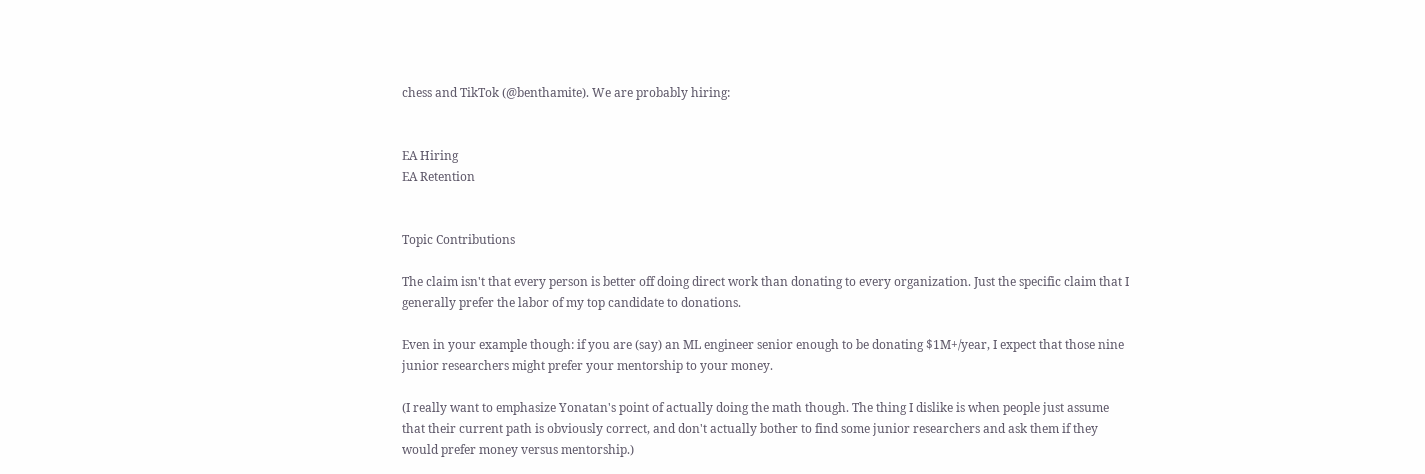chess and TikTok (@benthamite). We are probably hiring:


EA Hiring
EA Retention


Topic Contributions

The claim isn't that every person is better off doing direct work than donating to every organization. Just the specific claim that I generally prefer the labor of my top candidate to donations.

Even in your example though: if you are (say) an ML engineer senior enough to be donating $1M+/year, I expect that those nine junior researchers might prefer your mentorship to your money.

(I really want to emphasize Yonatan's point of actually doing the math though. The thing I dislike is when people just assume that their current path is obviously correct, and don't actually bother to find some junior researchers and ask them if they would prefer money versus mentorship.)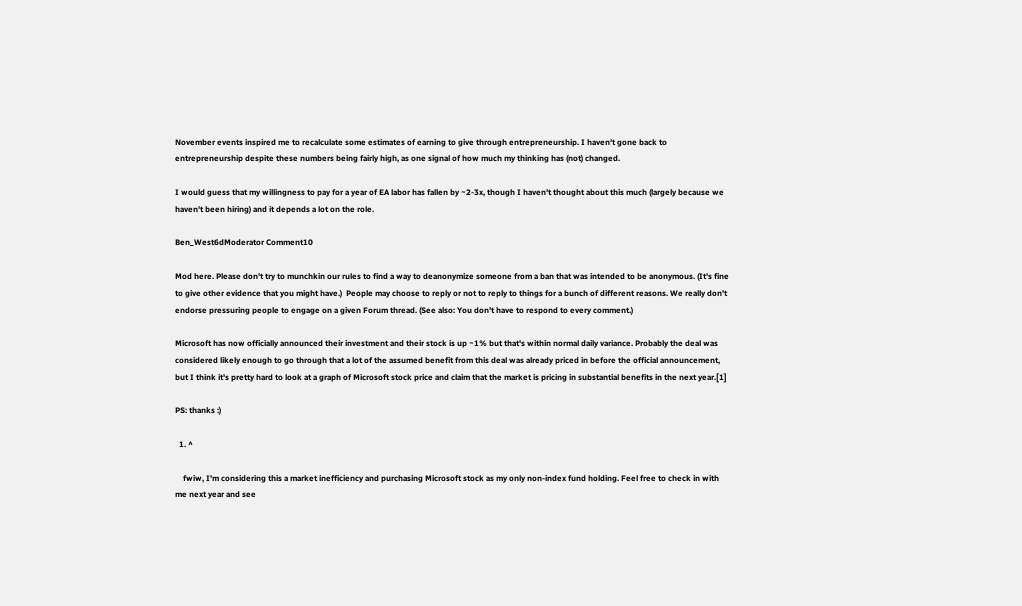November events inspired me to recalculate some estimates of earning to give through entrepreneurship. I haven't gone back to entrepreneurship despite these numbers being fairly high, as one signal of how much my thinking has (not) changed.

I would guess that my willingness to pay for a year of EA labor has fallen by ~2-3x, though I haven't thought about this much (largely because we haven't been hiring) and it depends a lot on the role.

Ben_West6dModerator Comment10

Mod here. Please don't try to munchkin our rules to find a way to deanonymize someone from a ban that was intended to be anonymous. (It's fine to give other evidence that you might have.)  People may choose to reply or not to reply to things for a bunch of different reasons. We really don't endorse pressuring people to engage on a given Forum thread. (See also: You don't have to respond to every comment.)

Microsoft has now officially announced their investment and their stock is up ~1% but that's within normal daily variance. Probably the deal was considered likely enough to go through that a lot of the assumed benefit from this deal was already priced in before the official announcement, but I think it's pretty hard to look at a graph of Microsoft stock price and claim that the market is pricing in substantial benefits in the next year.[1]

PS: thanks :)

  1. ^

    fwiw, I'm considering this a market inefficiency and purchasing Microsoft stock as my only non-index fund holding. Feel free to check in with me next year and see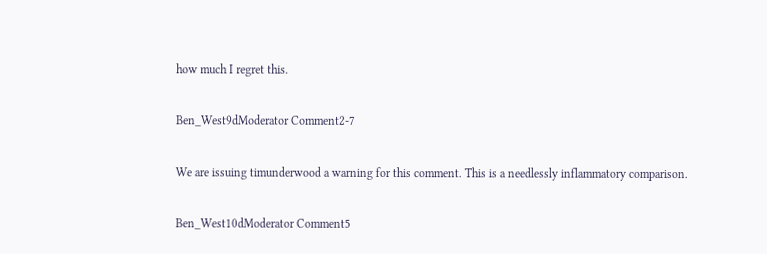how much I regret this.

Ben_West9dModerator Comment2-7

We are issuing timunderwood a warning for this comment. This is a needlessly inflammatory comparison.

Ben_West10dModerator Comment5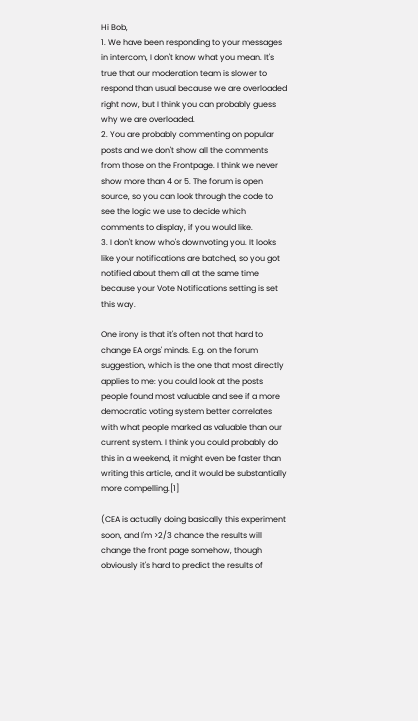Hi Bob,
1. We have been responding to your messages in intercom, I don't know what you mean. It's true that our moderation team is slower to respond than usual because we are overloaded right now, but I think you can probably guess why we are overloaded.
2. You are probably commenting on popular posts and we don't show all the comments from those on the Frontpage. I think we never show more than 4 or 5. The forum is open source, so you can look through the code to see the logic we use to decide which comments to display, if you would like.
3. I don't know who's downvoting you. It looks like your notifications are batched, so you got notified about them all at the same time because your Vote Notifications setting is set this way.

One irony is that it's often not that hard to change EA orgs' minds. E.g. on the forum suggestion, which is the one that most directly applies to me: you could look at the posts people found most valuable and see if a more democratic voting system better correlates with what people marked as valuable than our current system. I think you could probably do this in a weekend, it might even be faster than writing this article, and it would be substantially more compelling.[1]

(CEA is actually doing basically this experiment soon, and I'm >2/3 chance the results will change the front page somehow, though obviously it's hard to predict the results of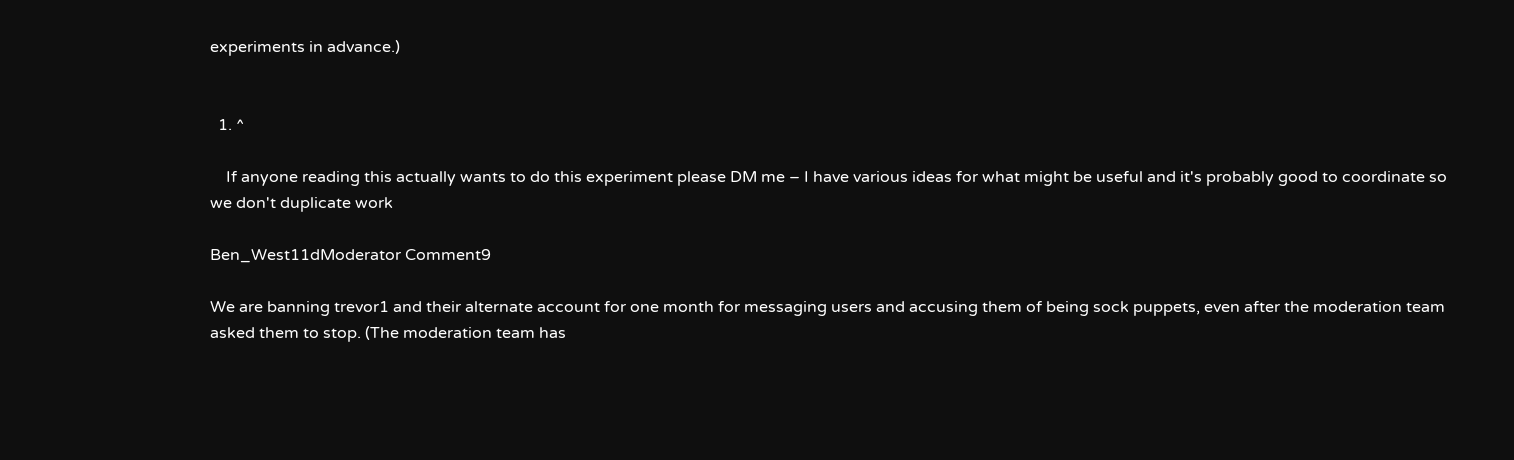experiments in advance.)


  1. ^

    If anyone reading this actually wants to do this experiment please DM me – I have various ideas for what might be useful and it's probably good to coordinate so we don't duplicate work

Ben_West11dModerator Comment9

We are banning trevor1 and their alternate account for one month for messaging users and accusing them of being sock puppets, even after the moderation team asked them to stop. (The moderation team has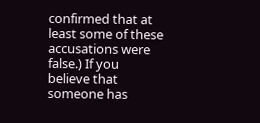confirmed that at least some of these accusations were false.) If you believe that someone has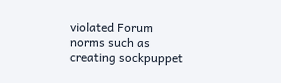violated Forum norms such as creating sockpuppet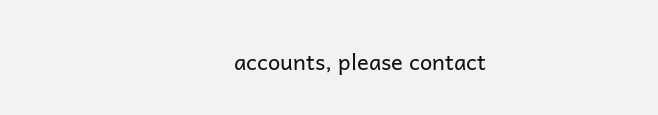accounts, please contact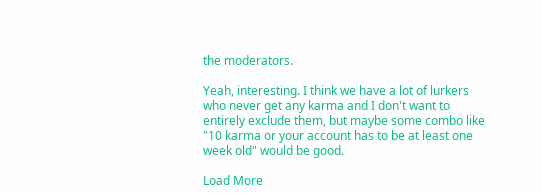the moderators.

Yeah, interesting. I think we have a lot of lurkers who never get any karma and I don't want to entirely exclude them, but maybe some combo like "10 karma or your account has to be at least one week old" would be good.

Load More